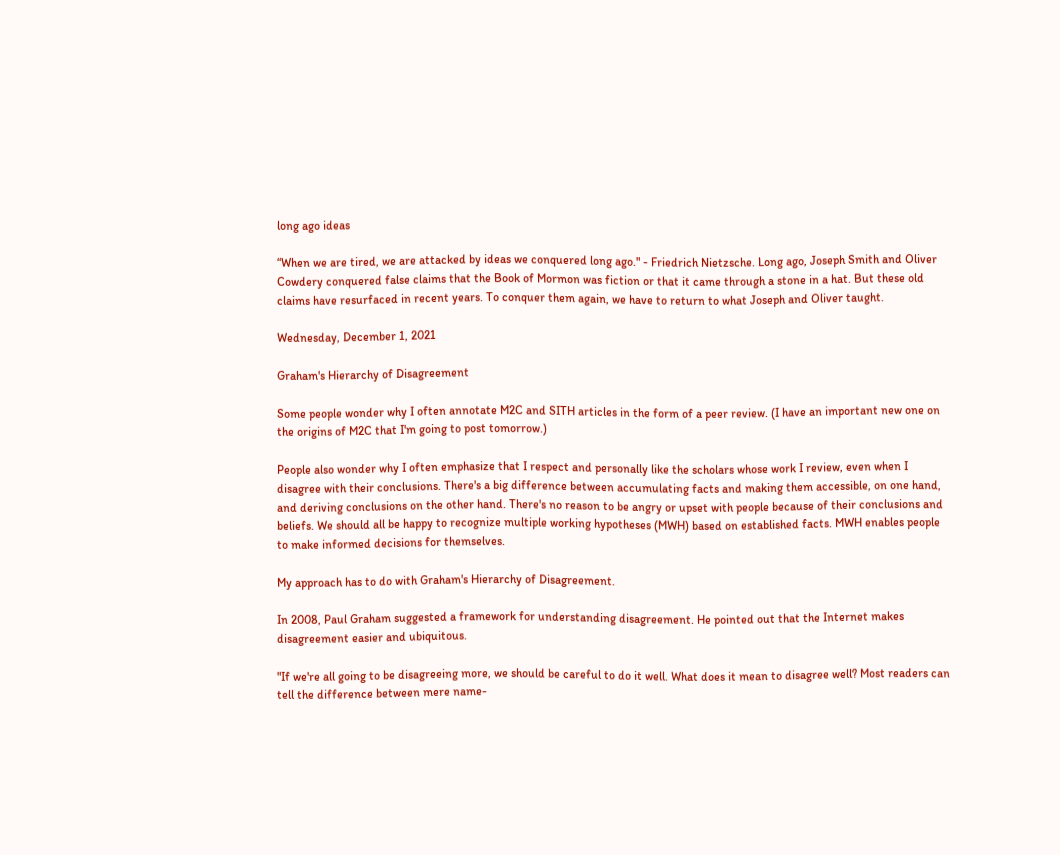long ago ideas

“When we are tired, we are attacked by ideas we conquered long ago." - Friedrich Nietzsche. Long ago, Joseph Smith and Oliver Cowdery conquered false claims that the Book of Mormon was fiction or that it came through a stone in a hat. But these old claims have resurfaced in recent years. To conquer them again, we have to return to what Joseph and Oliver taught.

Wednesday, December 1, 2021

Graham's Hierarchy of Disagreement

Some people wonder why I often annotate M2C and SITH articles in the form of a peer review. (I have an important new one on the origins of M2C that I'm going to post tomorrow.)

People also wonder why I often emphasize that I respect and personally like the scholars whose work I review, even when I disagree with their conclusions. There's a big difference between accumulating facts and making them accessible, on one hand, and deriving conclusions on the other hand. There's no reason to be angry or upset with people because of their conclusions and beliefs. We should all be happy to recognize multiple working hypotheses (MWH) based on established facts. MWH enables people to make informed decisions for themselves.

My approach has to do with Graham's Hierarchy of Disagreement.

In 2008, Paul Graham suggested a framework for understanding disagreement. He pointed out that the Internet makes disagreement easier and ubiquitous.

"If we're all going to be disagreeing more, we should be careful to do it well. What does it mean to disagree well? Most readers can tell the difference between mere name-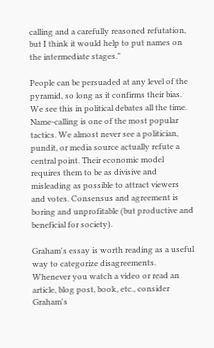calling and a carefully reasoned refutation, but I think it would help to put names on the intermediate stages."

People can be persuaded at any level of the pyramid, so long as it confirms their bias. We see this in political debates all the time. Name-calling is one of the most popular tactics. We almost never see a politician, pundit, or media source actually refute a central point. Their economic model requires them to be as divisive and misleading as possible to attract viewers and votes. Consensus and agreement is boring and unprofitable (but productive and beneficial for society).

Graham's essay is worth reading as a useful way to categorize disagreements. Whenever you watch a video or read an article, blog post, book, etc., consider Graham's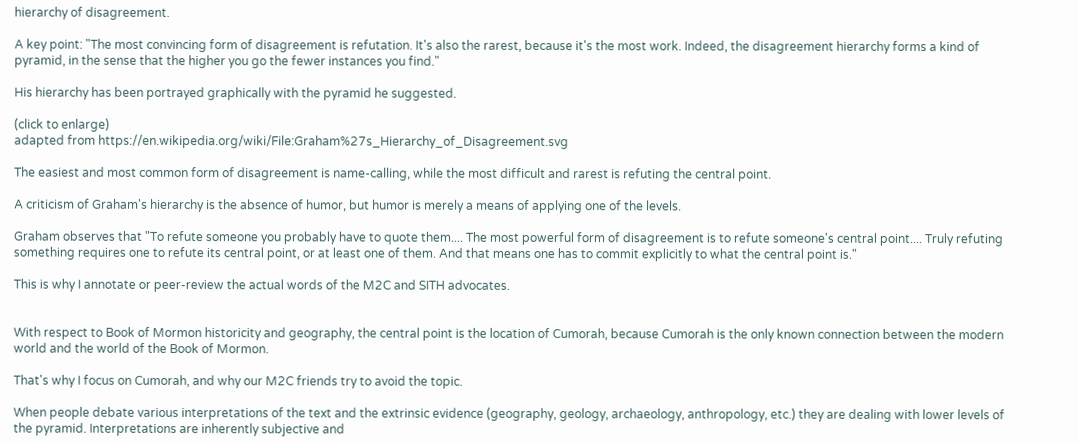hierarchy of disagreement.

A key point: "The most convincing form of disagreement is refutation. It's also the rarest, because it's the most work. Indeed, the disagreement hierarchy forms a kind of pyramid, in the sense that the higher you go the fewer instances you find."

His hierarchy has been portrayed graphically with the pyramid he suggested.

(click to enlarge)
adapted from https://en.wikipedia.org/wiki/File:Graham%27s_Hierarchy_of_Disagreement.svg

The easiest and most common form of disagreement is name-calling, while the most difficult and rarest is refuting the central point.

A criticism of Graham's hierarchy is the absence of humor, but humor is merely a means of applying one of the levels.

Graham observes that "To refute someone you probably have to quote them.... The most powerful form of disagreement is to refute someone's central point.... Truly refuting something requires one to refute its central point, or at least one of them. And that means one has to commit explicitly to what the central point is."

This is why I annotate or peer-review the actual words of the M2C and SITH advocates.


With respect to Book of Mormon historicity and geography, the central point is the location of Cumorah, because Cumorah is the only known connection between the modern world and the world of the Book of Mormon.

That's why I focus on Cumorah, and why our M2C friends try to avoid the topic.

When people debate various interpretations of the text and the extrinsic evidence (geography, geology, archaeology, anthropology, etc.) they are dealing with lower levels of the pyramid. Interpretations are inherently subjective and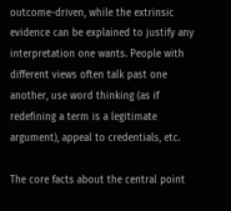outcome-driven, while the extrinsic evidence can be explained to justify any interpretation one wants. People with different views often talk past one another, use word thinking (as if redefining a term is a legitimate argument), appeal to credentials, etc.

The core facts about the central point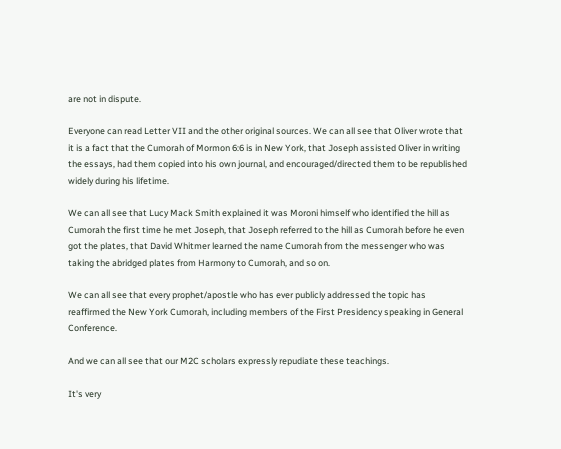are not in dispute.

Everyone can read Letter VII and the other original sources. We can all see that Oliver wrote that it is a fact that the Cumorah of Mormon 6:6 is in New York, that Joseph assisted Oliver in writing the essays, had them copied into his own journal, and encouraged/directed them to be republished widely during his lifetime.

We can all see that Lucy Mack Smith explained it was Moroni himself who identified the hill as Cumorah the first time he met Joseph, that Joseph referred to the hill as Cumorah before he even got the plates, that David Whitmer learned the name Cumorah from the messenger who was taking the abridged plates from Harmony to Cumorah, and so on.

We can all see that every prophet/apostle who has ever publicly addressed the topic has reaffirmed the New York Cumorah, including members of the First Presidency speaking in General Conference.

And we can all see that our M2C scholars expressly repudiate these teachings.

It's very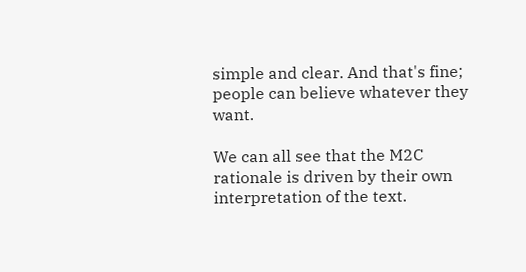simple and clear. And that's fine; people can believe whatever they want.

We can all see that the M2C rationale is driven by their own interpretation of the text.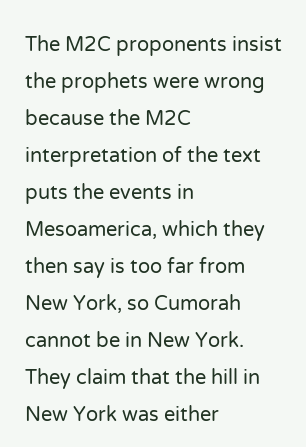The M2C proponents insist the prophets were wrong because the M2C interpretation of the text puts the events in Mesoamerica, which they then say is too far from New York, so Cumorah cannot be in New York. They claim that the hill in New York was either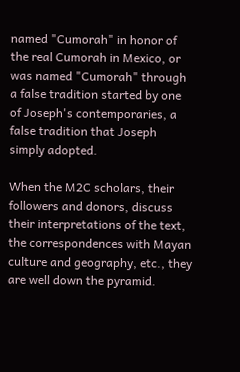named "Cumorah" in honor of the real Cumorah in Mexico, or was named "Cumorah" through a false tradition started by one of Joseph's contemporaries, a false tradition that Joseph simply adopted.

When the M2C scholars, their followers and donors, discuss their interpretations of the text, the correspondences with Mayan culture and geography, etc., they are well down the pyramid.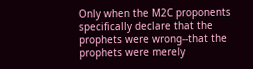Only when the M2C proponents specifically declare that the prophets were wrong--that the prophets were merely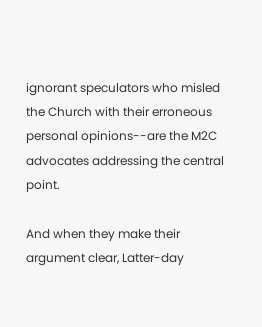ignorant speculators who misled the Church with their erroneous personal opinions--are the M2C advocates addressing the central point.

And when they make their argument clear, Latter-day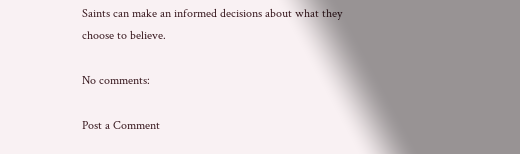Saints can make an informed decisions about what they choose to believe.

No comments:

Post a Comment